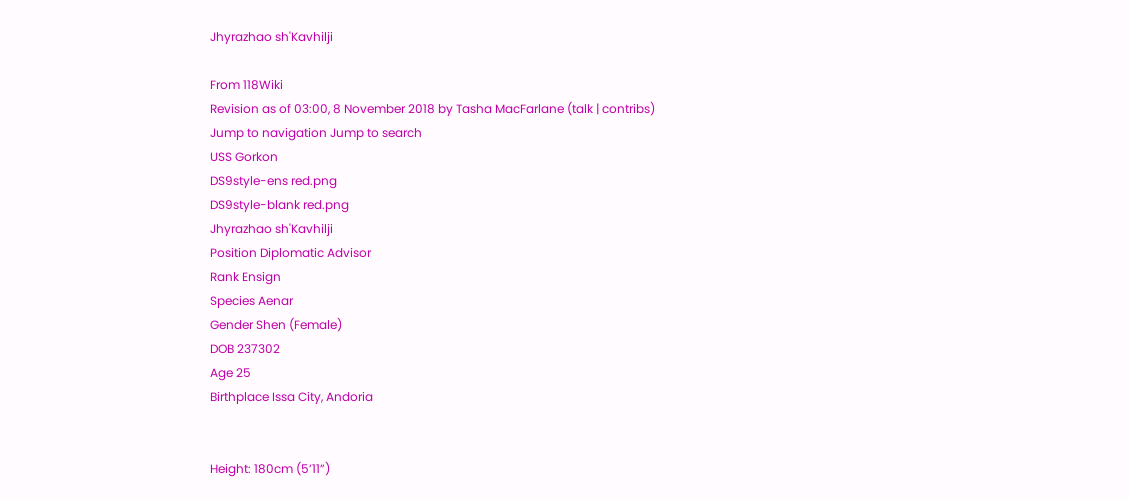Jhyrazhao sh'Kavhilji

From 118Wiki
Revision as of 03:00, 8 November 2018 by Tasha MacFarlane (talk | contribs)
Jump to navigation Jump to search
USS Gorkon
DS9style-ens red.png
DS9style-blank red.png
Jhyrazhao sh'Kavhilji
Position Diplomatic Advisor
Rank Ensign
Species Aenar
Gender Shen (Female)
DOB 237302
Age 25
Birthplace Issa City, Andoria


Height: 180cm (5’11”)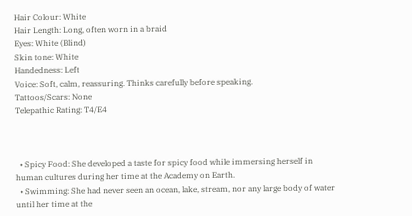Hair Colour: White
Hair Length: Long, often worn in a braid
Eyes: White (Blind)
Skin tone: White
Handedness: Left
Voice: Soft, calm, reassuring. Thinks carefully before speaking.
Tattoos/Scars: None
Telepathic Rating: T4/E4



  • Spicy Food: She developed a taste for spicy food while immersing herself in human cultures during her time at the Academy on Earth.
  • Swimming: She had never seen an ocean, lake, stream, nor any large body of water until her time at the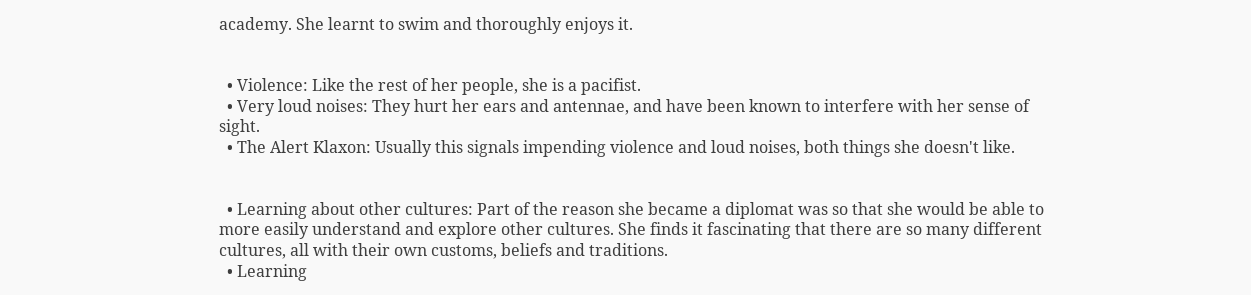academy. She learnt to swim and thoroughly enjoys it.


  • Violence: Like the rest of her people, she is a pacifist.
  • Very loud noises: They hurt her ears and antennae, and have been known to interfere with her sense of sight.
  • The Alert Klaxon: Usually this signals impending violence and loud noises, both things she doesn't like.


  • Learning about other cultures: Part of the reason she became a diplomat was so that she would be able to more easily understand and explore other cultures. She finds it fascinating that there are so many different cultures, all with their own customs, beliefs and traditions.
  • Learning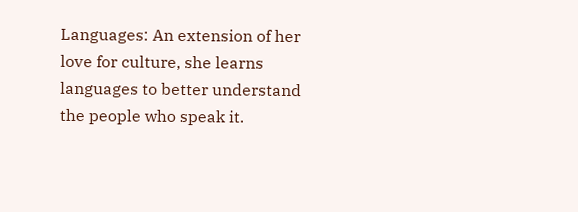Languages: An extension of her love for culture, she learns languages to better understand the people who speak it.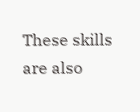These skills are also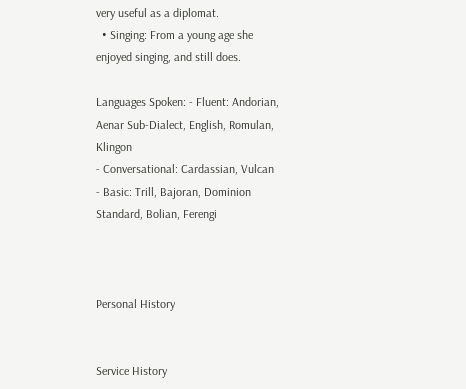very useful as a diplomat.
  • Singing: From a young age she enjoyed singing, and still does.

Languages Spoken: - Fluent: Andorian, Aenar Sub-Dialect, English, Romulan, Klingon
- Conversational: Cardassian, Vulcan
- Basic: Trill, Bajoran, Dominion Standard, Bolian, Ferengi



Personal History


Service History